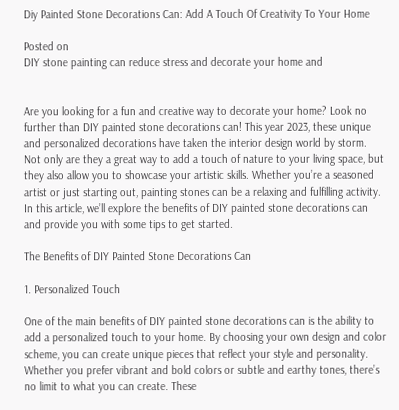Diy Painted Stone Decorations Can: Add A Touch Of Creativity To Your Home

Posted on
DIY stone painting can reduce stress and decorate your home and


Are you looking for a fun and creative way to decorate your home? Look no further than DIY painted stone decorations can! This year 2023, these unique and personalized decorations have taken the interior design world by storm. Not only are they a great way to add a touch of nature to your living space, but they also allow you to showcase your artistic skills. Whether you’re a seasoned artist or just starting out, painting stones can be a relaxing and fulfilling activity. In this article, we’ll explore the benefits of DIY painted stone decorations can and provide you with some tips to get started.

The Benefits of DIY Painted Stone Decorations Can

1. Personalized Touch

One of the main benefits of DIY painted stone decorations can is the ability to add a personalized touch to your home. By choosing your own design and color scheme, you can create unique pieces that reflect your style and personality. Whether you prefer vibrant and bold colors or subtle and earthy tones, there’s no limit to what you can create. These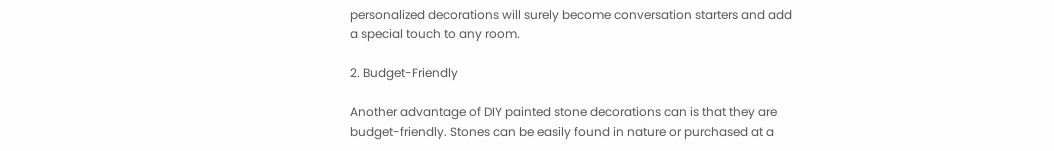personalized decorations will surely become conversation starters and add a special touch to any room.

2. Budget-Friendly

Another advantage of DIY painted stone decorations can is that they are budget-friendly. Stones can be easily found in nature or purchased at a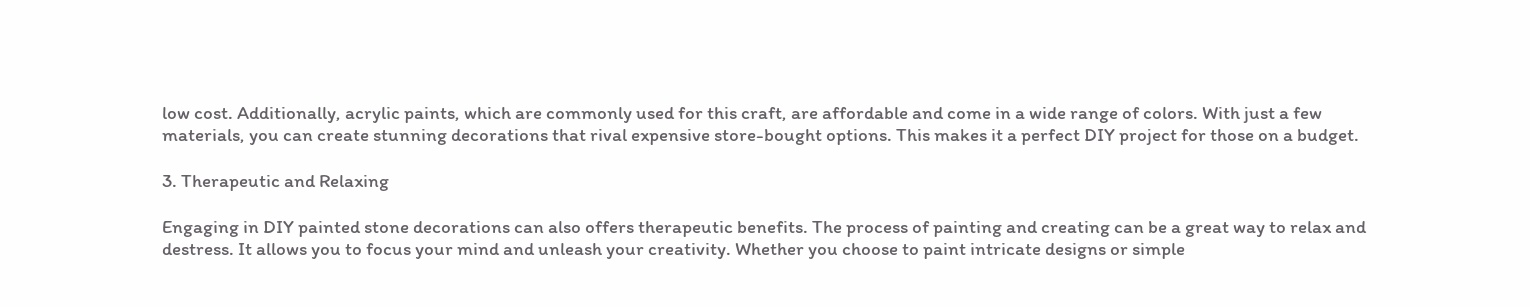low cost. Additionally, acrylic paints, which are commonly used for this craft, are affordable and come in a wide range of colors. With just a few materials, you can create stunning decorations that rival expensive store-bought options. This makes it a perfect DIY project for those on a budget.

3. Therapeutic and Relaxing

Engaging in DIY painted stone decorations can also offers therapeutic benefits. The process of painting and creating can be a great way to relax and destress. It allows you to focus your mind and unleash your creativity. Whether you choose to paint intricate designs or simple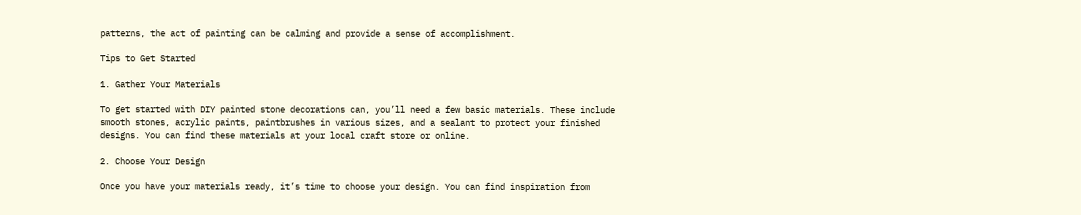patterns, the act of painting can be calming and provide a sense of accomplishment.

Tips to Get Started

1. Gather Your Materials

To get started with DIY painted stone decorations can, you’ll need a few basic materials. These include smooth stones, acrylic paints, paintbrushes in various sizes, and a sealant to protect your finished designs. You can find these materials at your local craft store or online.

2. Choose Your Design

Once you have your materials ready, it’s time to choose your design. You can find inspiration from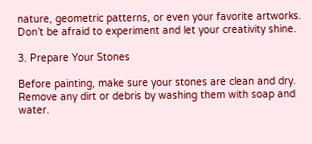nature, geometric patterns, or even your favorite artworks. Don’t be afraid to experiment and let your creativity shine.

3. Prepare Your Stones

Before painting, make sure your stones are clean and dry. Remove any dirt or debris by washing them with soap and water.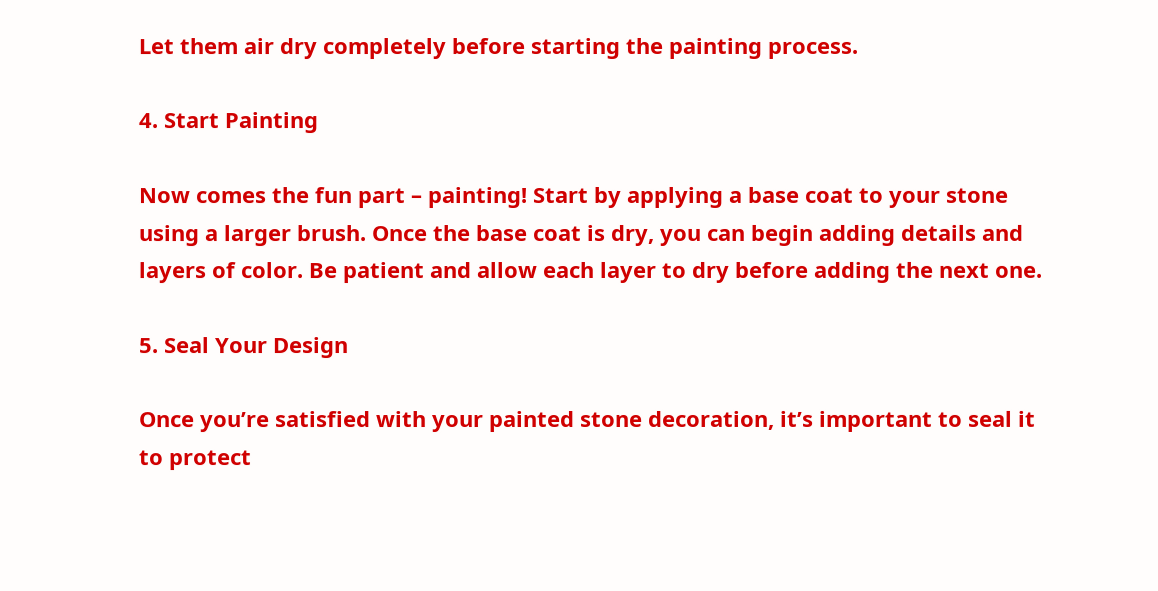Let them air dry completely before starting the painting process.

4. Start Painting

Now comes the fun part – painting! Start by applying a base coat to your stone using a larger brush. Once the base coat is dry, you can begin adding details and layers of color. Be patient and allow each layer to dry before adding the next one.

5. Seal Your Design

Once you’re satisfied with your painted stone decoration, it’s important to seal it to protect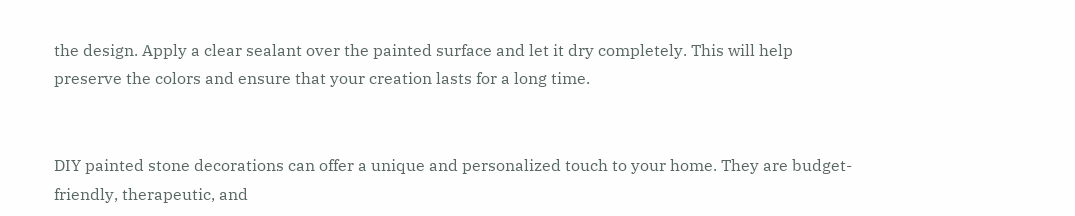the design. Apply a clear sealant over the painted surface and let it dry completely. This will help preserve the colors and ensure that your creation lasts for a long time.


DIY painted stone decorations can offer a unique and personalized touch to your home. They are budget-friendly, therapeutic, and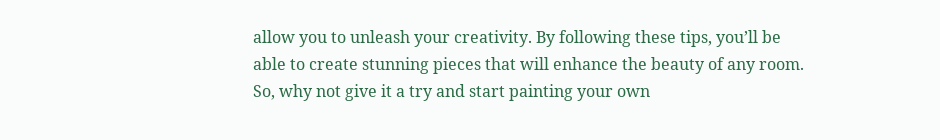allow you to unleash your creativity. By following these tips, you’ll be able to create stunning pieces that will enhance the beauty of any room. So, why not give it a try and start painting your own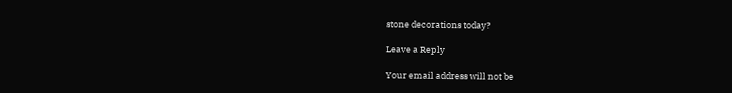stone decorations today?

Leave a Reply

Your email address will not be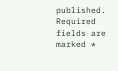published. Required fields are marked *